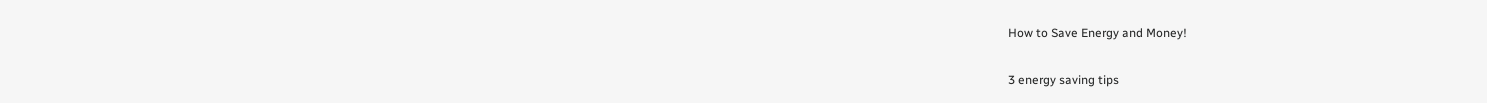How to Save Energy and Money!

3 energy saving tips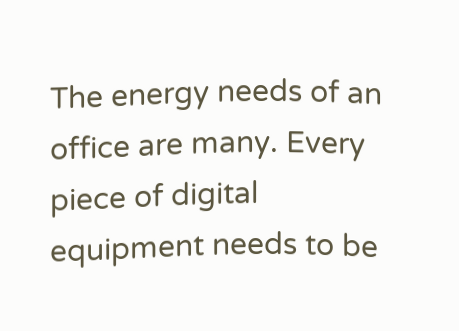The energy needs of an office are many. Every piece of digital equipment needs to be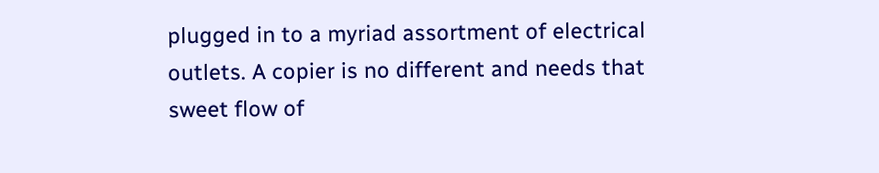plugged in to a myriad assortment of electrical outlets. A copier is no different and needs that sweet flow of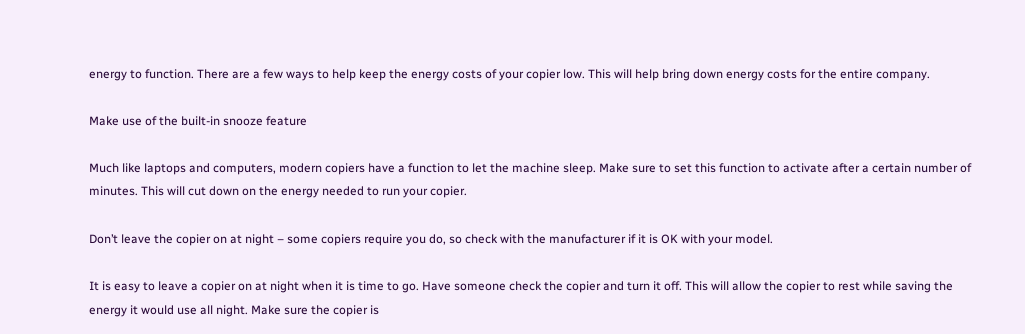energy to function. There are a few ways to help keep the energy costs of your copier low. This will help bring down energy costs for the entire company.

Make use of the built-in snooze feature

Much like laptops and computers, modern copiers have a function to let the machine sleep. Make sure to set this function to activate after a certain number of minutes. This will cut down on the energy needed to run your copier.

Don’t leave the copier on at night – some copiers require you do, so check with the manufacturer if it is OK with your model.

It is easy to leave a copier on at night when it is time to go. Have someone check the copier and turn it off. This will allow the copier to rest while saving the energy it would use all night. Make sure the copier is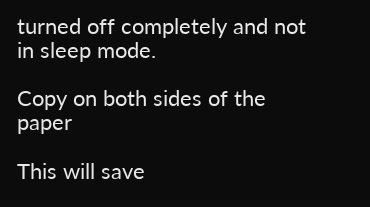turned off completely and not in sleep mode.

Copy on both sides of the paper

This will save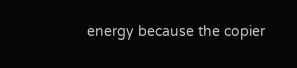energy because the copier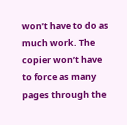won’t have to do as much work. The copier won’t have to force as many pages through the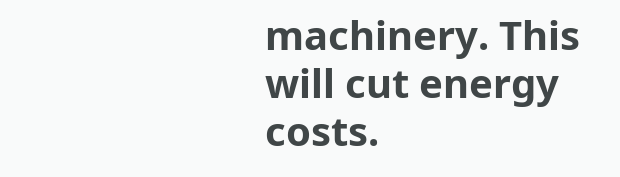machinery. This will cut energy costs.